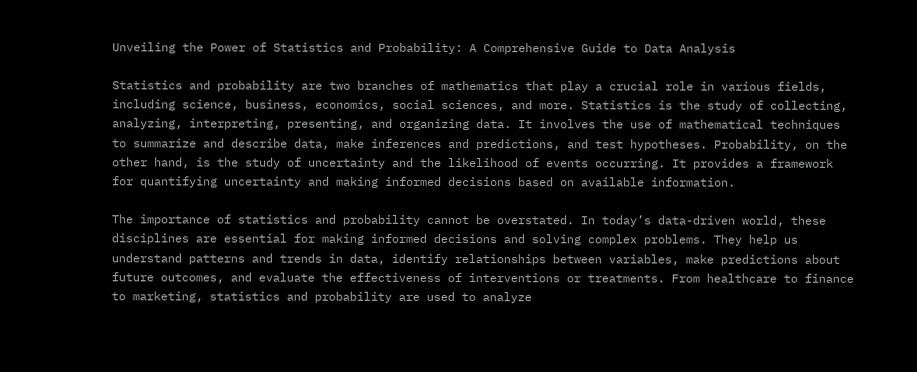Unveiling the Power of Statistics and Probability: A Comprehensive Guide to Data Analysis

Statistics and probability are two branches of mathematics that play a crucial role in various fields, including science, business, economics, social sciences, and more. Statistics is the study of collecting, analyzing, interpreting, presenting, and organizing data. It involves the use of mathematical techniques to summarize and describe data, make inferences and predictions, and test hypotheses. Probability, on the other hand, is the study of uncertainty and the likelihood of events occurring. It provides a framework for quantifying uncertainty and making informed decisions based on available information.

The importance of statistics and probability cannot be overstated. In today’s data-driven world, these disciplines are essential for making informed decisions and solving complex problems. They help us understand patterns and trends in data, identify relationships between variables, make predictions about future outcomes, and evaluate the effectiveness of interventions or treatments. From healthcare to finance to marketing, statistics and probability are used to analyze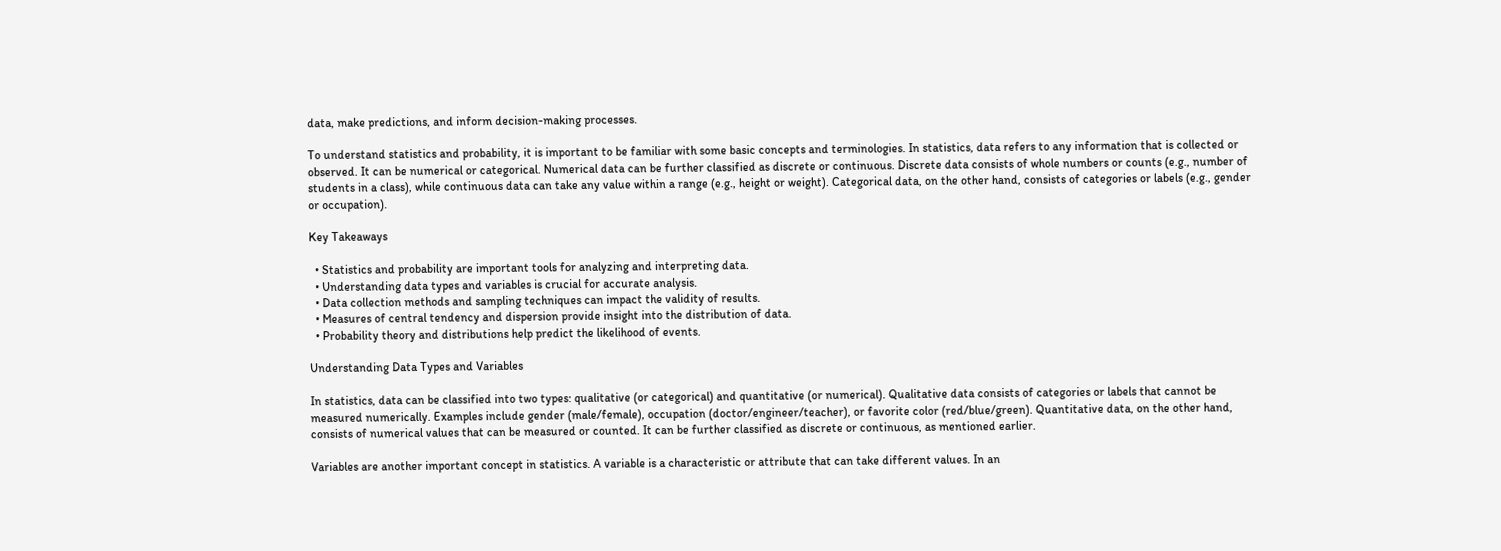data, make predictions, and inform decision-making processes.

To understand statistics and probability, it is important to be familiar with some basic concepts and terminologies. In statistics, data refers to any information that is collected or observed. It can be numerical or categorical. Numerical data can be further classified as discrete or continuous. Discrete data consists of whole numbers or counts (e.g., number of students in a class), while continuous data can take any value within a range (e.g., height or weight). Categorical data, on the other hand, consists of categories or labels (e.g., gender or occupation).

Key Takeaways

  • Statistics and probability are important tools for analyzing and interpreting data.
  • Understanding data types and variables is crucial for accurate analysis.
  • Data collection methods and sampling techniques can impact the validity of results.
  • Measures of central tendency and dispersion provide insight into the distribution of data.
  • Probability theory and distributions help predict the likelihood of events.

Understanding Data Types and Variables

In statistics, data can be classified into two types: qualitative (or categorical) and quantitative (or numerical). Qualitative data consists of categories or labels that cannot be measured numerically. Examples include gender (male/female), occupation (doctor/engineer/teacher), or favorite color (red/blue/green). Quantitative data, on the other hand, consists of numerical values that can be measured or counted. It can be further classified as discrete or continuous, as mentioned earlier.

Variables are another important concept in statistics. A variable is a characteristic or attribute that can take different values. In an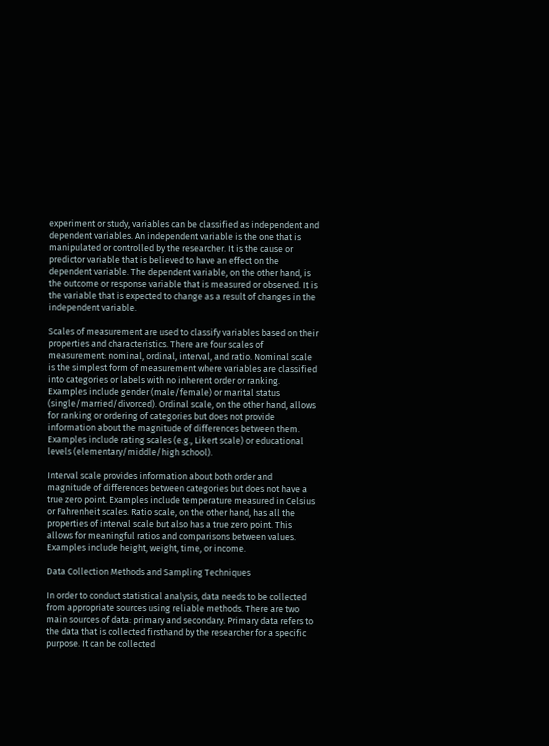experiment or study, variables can be classified as independent and dependent variables. An independent variable is the one that is manipulated or controlled by the researcher. It is the cause or predictor variable that is believed to have an effect on the dependent variable. The dependent variable, on the other hand, is the outcome or response variable that is measured or observed. It is the variable that is expected to change as a result of changes in the independent variable.

Scales of measurement are used to classify variables based on their properties and characteristics. There are four scales of measurement: nominal, ordinal, interval, and ratio. Nominal scale is the simplest form of measurement where variables are classified into categories or labels with no inherent order or ranking. Examples include gender (male/female) or marital status (single/married/divorced). Ordinal scale, on the other hand, allows for ranking or ordering of categories but does not provide information about the magnitude of differences between them. Examples include rating scales (e.g., Likert scale) or educational levels (elementary/middle/high school).

Interval scale provides information about both order and magnitude of differences between categories but does not have a true zero point. Examples include temperature measured in Celsius or Fahrenheit scales. Ratio scale, on the other hand, has all the properties of interval scale but also has a true zero point. This allows for meaningful ratios and comparisons between values. Examples include height, weight, time, or income.

Data Collection Methods and Sampling Techniques

In order to conduct statistical analysis, data needs to be collected from appropriate sources using reliable methods. There are two main sources of data: primary and secondary. Primary data refers to the data that is collected firsthand by the researcher for a specific purpose. It can be collected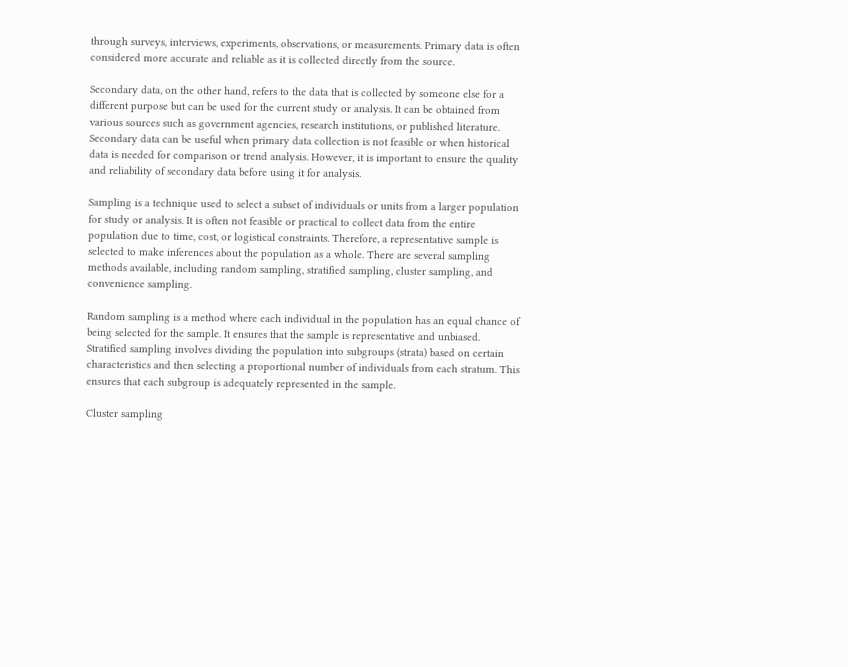through surveys, interviews, experiments, observations, or measurements. Primary data is often considered more accurate and reliable as it is collected directly from the source.

Secondary data, on the other hand, refers to the data that is collected by someone else for a different purpose but can be used for the current study or analysis. It can be obtained from various sources such as government agencies, research institutions, or published literature. Secondary data can be useful when primary data collection is not feasible or when historical data is needed for comparison or trend analysis. However, it is important to ensure the quality and reliability of secondary data before using it for analysis.

Sampling is a technique used to select a subset of individuals or units from a larger population for study or analysis. It is often not feasible or practical to collect data from the entire population due to time, cost, or logistical constraints. Therefore, a representative sample is selected to make inferences about the population as a whole. There are several sampling methods available, including random sampling, stratified sampling, cluster sampling, and convenience sampling.

Random sampling is a method where each individual in the population has an equal chance of being selected for the sample. It ensures that the sample is representative and unbiased. Stratified sampling involves dividing the population into subgroups (strata) based on certain characteristics and then selecting a proportional number of individuals from each stratum. This ensures that each subgroup is adequately represented in the sample.

Cluster sampling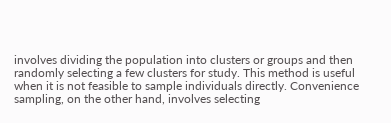involves dividing the population into clusters or groups and then randomly selecting a few clusters for study. This method is useful when it is not feasible to sample individuals directly. Convenience sampling, on the other hand, involves selecting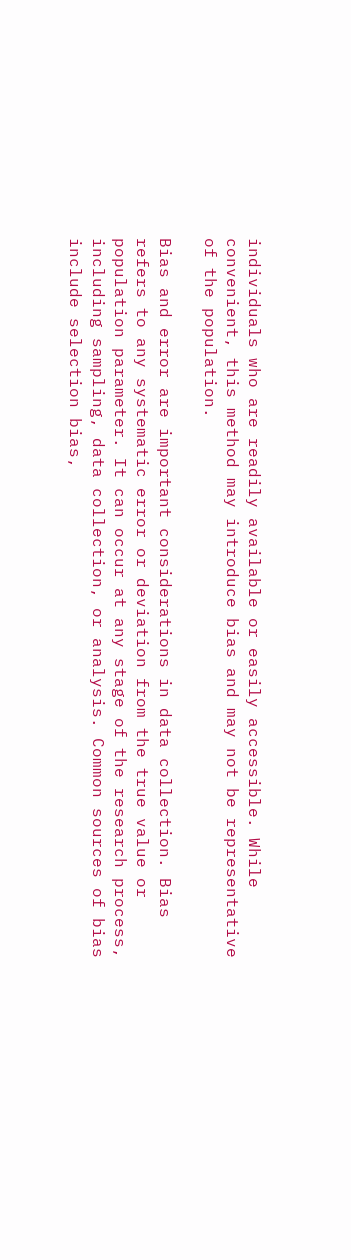individuals who are readily available or easily accessible. While convenient, this method may introduce bias and may not be representative of the population.

Bias and error are important considerations in data collection. Bias refers to any systematic error or deviation from the true value or population parameter. It can occur at any stage of the research process, including sampling, data collection, or analysis. Common sources of bias include selection bias,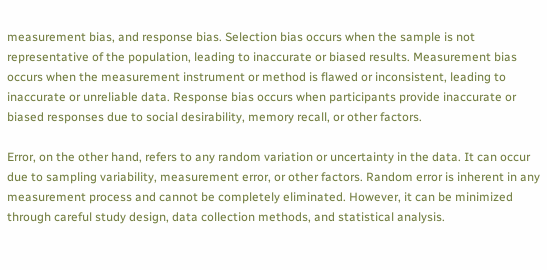measurement bias, and response bias. Selection bias occurs when the sample is not representative of the population, leading to inaccurate or biased results. Measurement bias occurs when the measurement instrument or method is flawed or inconsistent, leading to inaccurate or unreliable data. Response bias occurs when participants provide inaccurate or biased responses due to social desirability, memory recall, or other factors.

Error, on the other hand, refers to any random variation or uncertainty in the data. It can occur due to sampling variability, measurement error, or other factors. Random error is inherent in any measurement process and cannot be completely eliminated. However, it can be minimized through careful study design, data collection methods, and statistical analysis.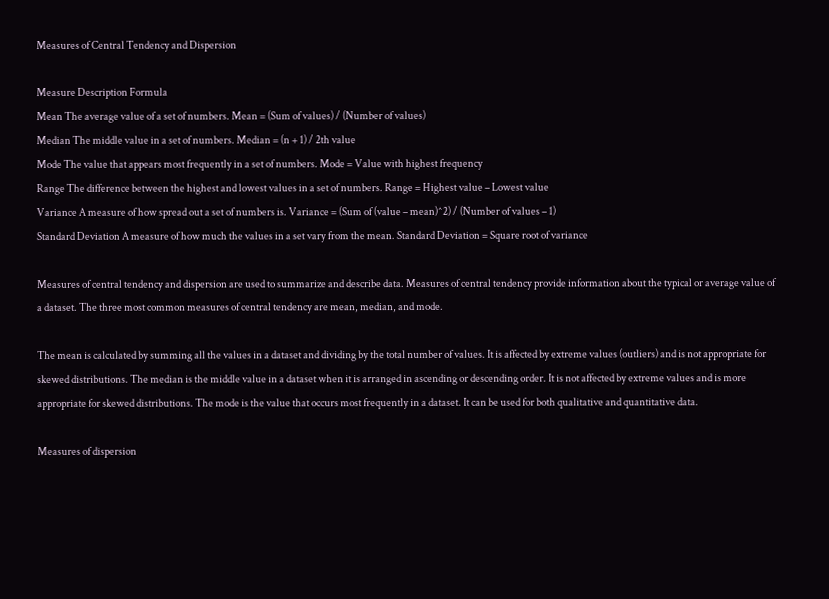Measures of Central Tendency and Dispersion

Measure Description Formula
Mean The average value of a set of numbers. Mean = (Sum of values) / (Number of values)
Median The middle value in a set of numbers. Median = (n + 1) / 2th value
Mode The value that appears most frequently in a set of numbers. Mode = Value with highest frequency
Range The difference between the highest and lowest values in a set of numbers. Range = Highest value – Lowest value
Variance A measure of how spread out a set of numbers is. Variance = (Sum of (value – mean)^2) / (Number of values – 1)
Standard Deviation A measure of how much the values in a set vary from the mean. Standard Deviation = Square root of variance

Measures of central tendency and dispersion are used to summarize and describe data. Measures of central tendency provide information about the typical or average value of a dataset. The three most common measures of central tendency are mean, median, and mode.

The mean is calculated by summing all the values in a dataset and dividing by the total number of values. It is affected by extreme values (outliers) and is not appropriate for skewed distributions. The median is the middle value in a dataset when it is arranged in ascending or descending order. It is not affected by extreme values and is more appropriate for skewed distributions. The mode is the value that occurs most frequently in a dataset. It can be used for both qualitative and quantitative data.

Measures of dispersion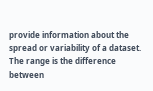provide information about the spread or variability of a dataset. The range is the difference between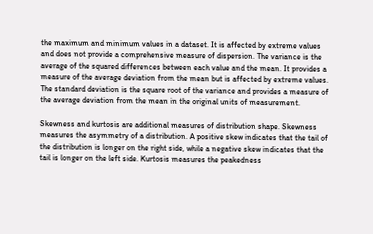the maximum and minimum values in a dataset. It is affected by extreme values and does not provide a comprehensive measure of dispersion. The variance is the average of the squared differences between each value and the mean. It provides a measure of the average deviation from the mean but is affected by extreme values. The standard deviation is the square root of the variance and provides a measure of the average deviation from the mean in the original units of measurement.

Skewness and kurtosis are additional measures of distribution shape. Skewness measures the asymmetry of a distribution. A positive skew indicates that the tail of the distribution is longer on the right side, while a negative skew indicates that the tail is longer on the left side. Kurtosis measures the peakedness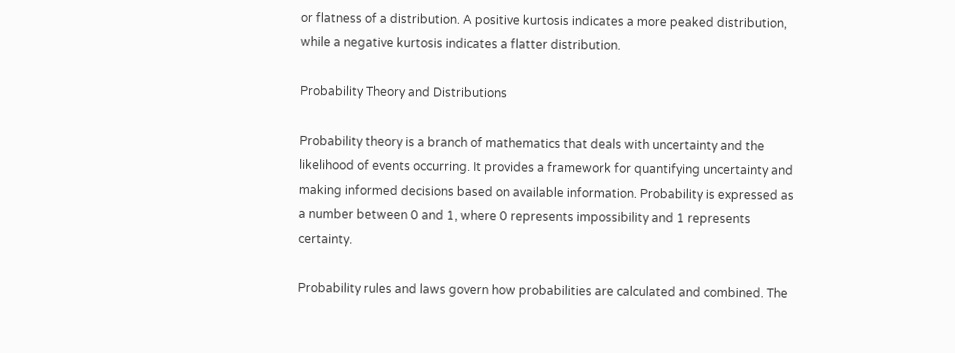or flatness of a distribution. A positive kurtosis indicates a more peaked distribution, while a negative kurtosis indicates a flatter distribution.

Probability Theory and Distributions

Probability theory is a branch of mathematics that deals with uncertainty and the likelihood of events occurring. It provides a framework for quantifying uncertainty and making informed decisions based on available information. Probability is expressed as a number between 0 and 1, where 0 represents impossibility and 1 represents certainty.

Probability rules and laws govern how probabilities are calculated and combined. The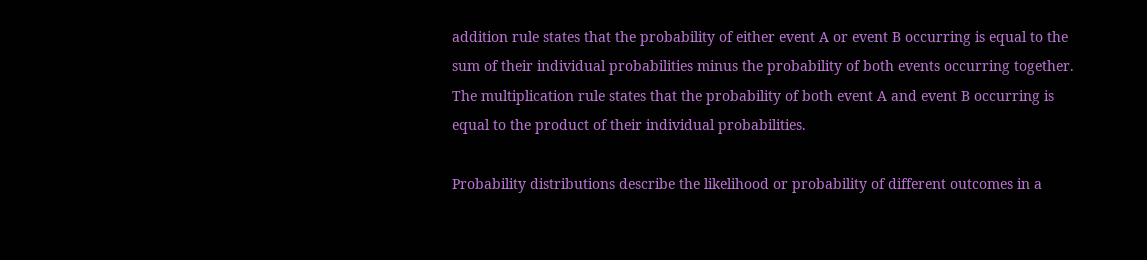addition rule states that the probability of either event A or event B occurring is equal to the sum of their individual probabilities minus the probability of both events occurring together. The multiplication rule states that the probability of both event A and event B occurring is equal to the product of their individual probabilities.

Probability distributions describe the likelihood or probability of different outcomes in a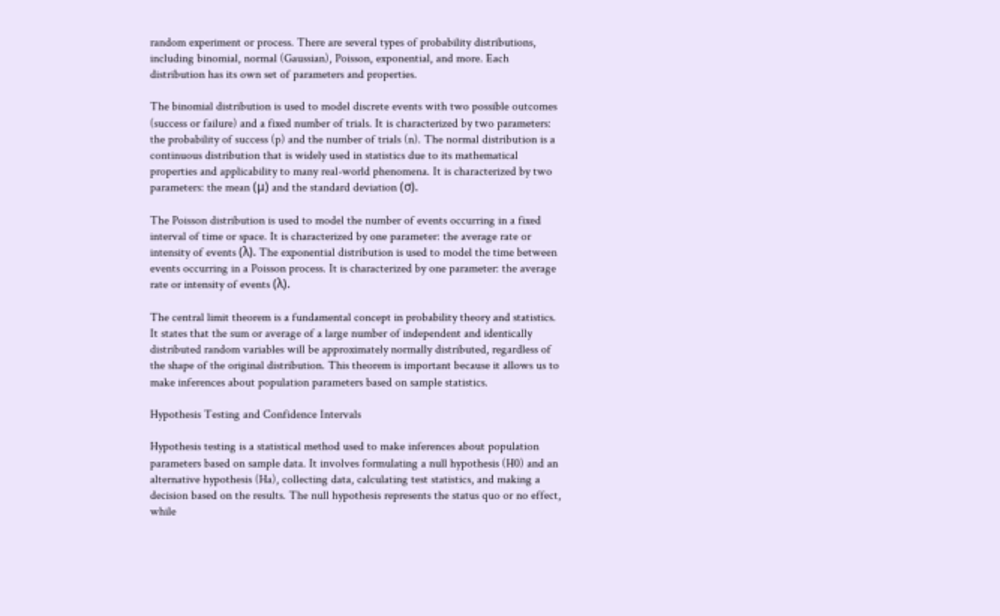random experiment or process. There are several types of probability distributions, including binomial, normal (Gaussian), Poisson, exponential, and more. Each distribution has its own set of parameters and properties.

The binomial distribution is used to model discrete events with two possible outcomes (success or failure) and a fixed number of trials. It is characterized by two parameters: the probability of success (p) and the number of trials (n). The normal distribution is a continuous distribution that is widely used in statistics due to its mathematical properties and applicability to many real-world phenomena. It is characterized by two parameters: the mean (μ) and the standard deviation (σ).

The Poisson distribution is used to model the number of events occurring in a fixed interval of time or space. It is characterized by one parameter: the average rate or intensity of events (λ). The exponential distribution is used to model the time between events occurring in a Poisson process. It is characterized by one parameter: the average rate or intensity of events (λ).

The central limit theorem is a fundamental concept in probability theory and statistics. It states that the sum or average of a large number of independent and identically distributed random variables will be approximately normally distributed, regardless of the shape of the original distribution. This theorem is important because it allows us to make inferences about population parameters based on sample statistics.

Hypothesis Testing and Confidence Intervals

Hypothesis testing is a statistical method used to make inferences about population parameters based on sample data. It involves formulating a null hypothesis (H0) and an alternative hypothesis (Ha), collecting data, calculating test statistics, and making a decision based on the results. The null hypothesis represents the status quo or no effect, while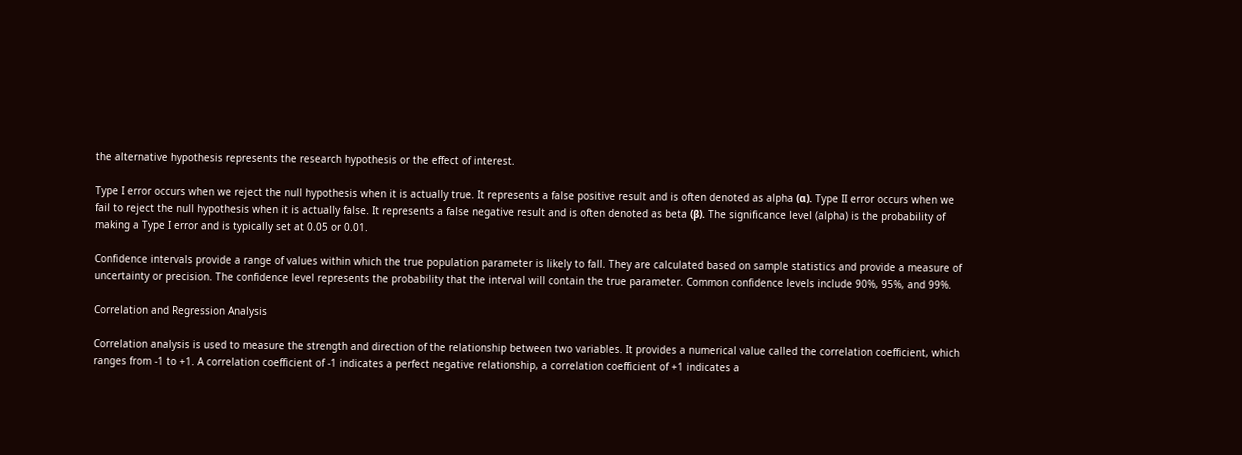the alternative hypothesis represents the research hypothesis or the effect of interest.

Type I error occurs when we reject the null hypothesis when it is actually true. It represents a false positive result and is often denoted as alpha (α). Type II error occurs when we fail to reject the null hypothesis when it is actually false. It represents a false negative result and is often denoted as beta (β). The significance level (alpha) is the probability of making a Type I error and is typically set at 0.05 or 0.01.

Confidence intervals provide a range of values within which the true population parameter is likely to fall. They are calculated based on sample statistics and provide a measure of uncertainty or precision. The confidence level represents the probability that the interval will contain the true parameter. Common confidence levels include 90%, 95%, and 99%.

Correlation and Regression Analysis

Correlation analysis is used to measure the strength and direction of the relationship between two variables. It provides a numerical value called the correlation coefficient, which ranges from -1 to +1. A correlation coefficient of -1 indicates a perfect negative relationship, a correlation coefficient of +1 indicates a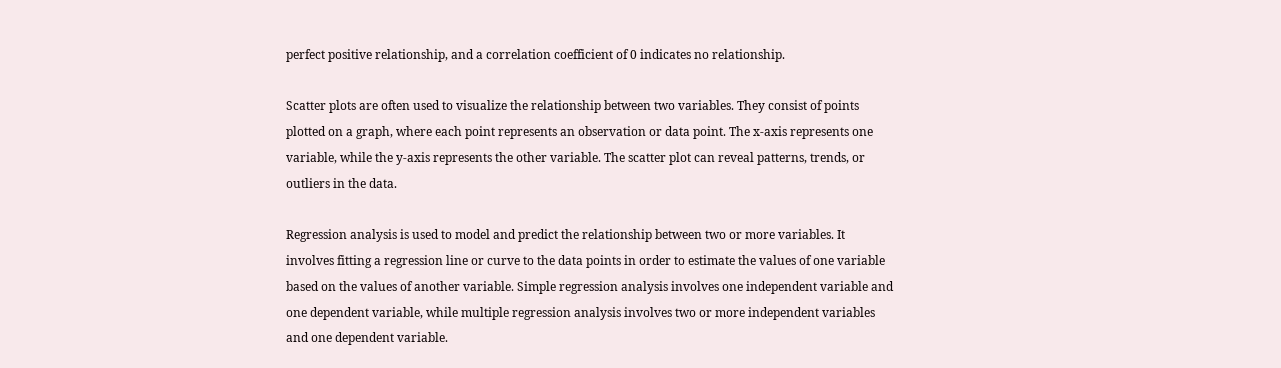perfect positive relationship, and a correlation coefficient of 0 indicates no relationship.

Scatter plots are often used to visualize the relationship between two variables. They consist of points plotted on a graph, where each point represents an observation or data point. The x-axis represents one variable, while the y-axis represents the other variable. The scatter plot can reveal patterns, trends, or outliers in the data.

Regression analysis is used to model and predict the relationship between two or more variables. It involves fitting a regression line or curve to the data points in order to estimate the values of one variable based on the values of another variable. Simple regression analysis involves one independent variable and one dependent variable, while multiple regression analysis involves two or more independent variables and one dependent variable.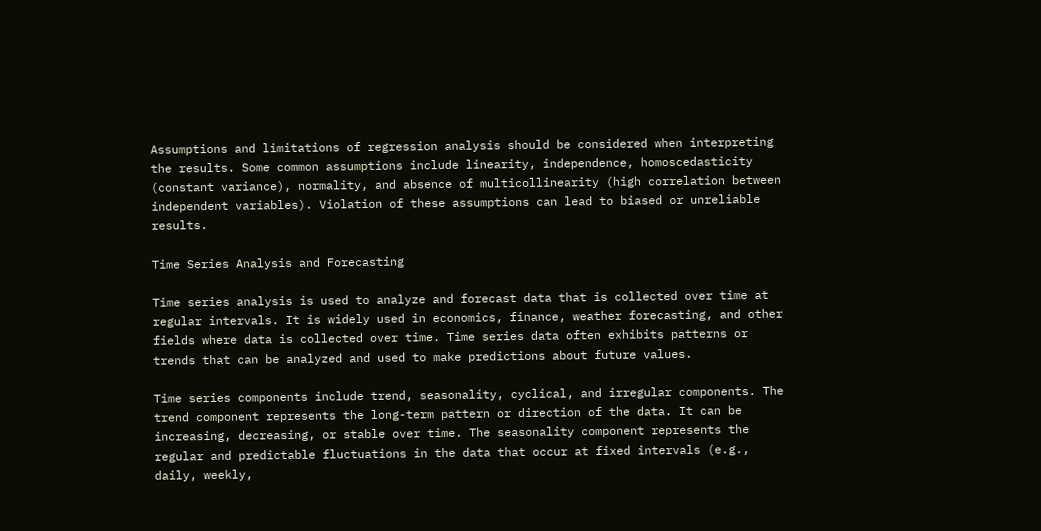Assumptions and limitations of regression analysis should be considered when interpreting the results. Some common assumptions include linearity, independence, homoscedasticity (constant variance), normality, and absence of multicollinearity (high correlation between independent variables). Violation of these assumptions can lead to biased or unreliable results.

Time Series Analysis and Forecasting

Time series analysis is used to analyze and forecast data that is collected over time at regular intervals. It is widely used in economics, finance, weather forecasting, and other fields where data is collected over time. Time series data often exhibits patterns or trends that can be analyzed and used to make predictions about future values.

Time series components include trend, seasonality, cyclical, and irregular components. The trend component represents the long-term pattern or direction of the data. It can be increasing, decreasing, or stable over time. The seasonality component represents the regular and predictable fluctuations in the data that occur at fixed intervals (e.g., daily, weekly,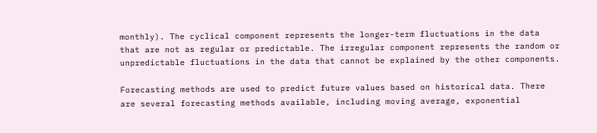monthly). The cyclical component represents the longer-term fluctuations in the data that are not as regular or predictable. The irregular component represents the random or unpredictable fluctuations in the data that cannot be explained by the other components.

Forecasting methods are used to predict future values based on historical data. There are several forecasting methods available, including moving average, exponential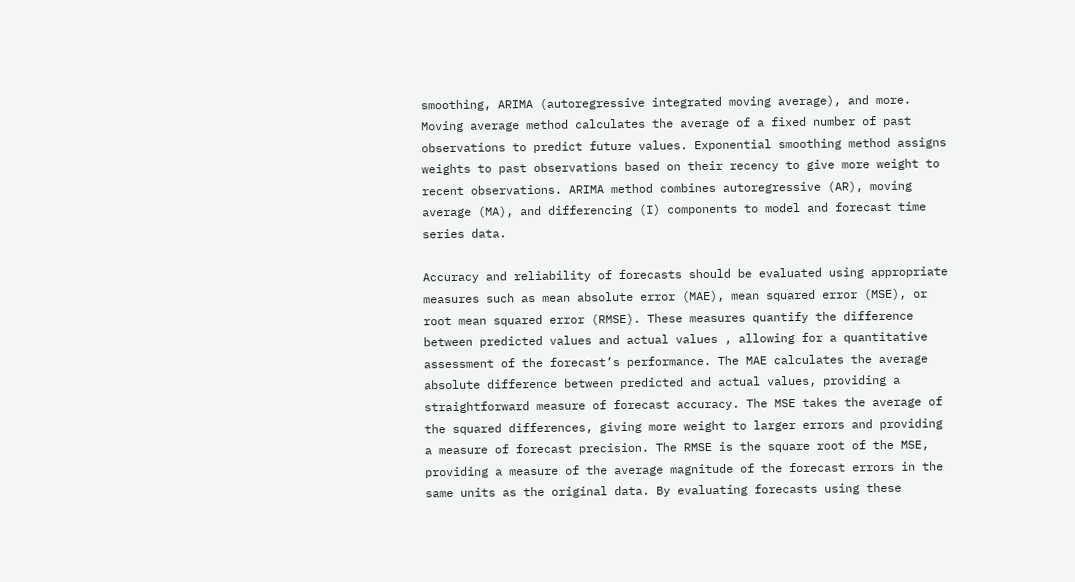smoothing, ARIMA (autoregressive integrated moving average), and more. Moving average method calculates the average of a fixed number of past observations to predict future values. Exponential smoothing method assigns weights to past observations based on their recency to give more weight to recent observations. ARIMA method combines autoregressive (AR), moving average (MA), and differencing (I) components to model and forecast time series data.

Accuracy and reliability of forecasts should be evaluated using appropriate measures such as mean absolute error (MAE), mean squared error (MSE), or root mean squared error (RMSE). These measures quantify the difference between predicted values and actual values , allowing for a quantitative assessment of the forecast’s performance. The MAE calculates the average absolute difference between predicted and actual values, providing a straightforward measure of forecast accuracy. The MSE takes the average of the squared differences, giving more weight to larger errors and providing a measure of forecast precision. The RMSE is the square root of the MSE, providing a measure of the average magnitude of the forecast errors in the same units as the original data. By evaluating forecasts using these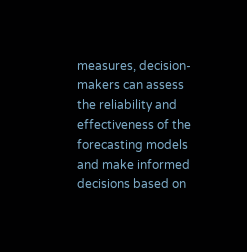measures, decision-makers can assess the reliability and effectiveness of the forecasting models and make informed decisions based on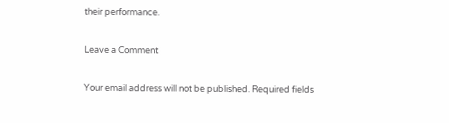their performance.

Leave a Comment

Your email address will not be published. Required fields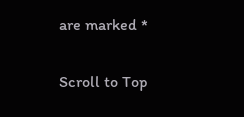are marked *

Scroll to Top